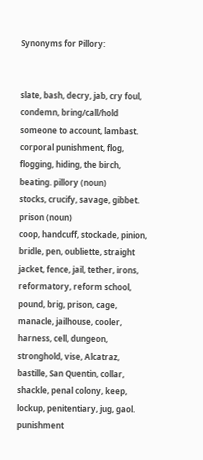Synonyms for Pillory:


slate, bash, decry, jab, cry foul, condemn, bring/call/hold someone to account, lambast. corporal punishment, flog, flogging, hiding, the birch, beating. pillory (noun)
stocks, crucify, savage, gibbet.
prison (noun)
coop, handcuff, stockade, pinion, bridle, pen, oubliette, straight jacket, fence, jail, tether, irons, reformatory, reform school, pound, brig, prison, cage, manacle, jailhouse, cooler, harness, cell, dungeon, stronghold, vise, Alcatraz, bastille, San Quentin, collar, shackle, penal colony, keep, lockup, penitentiary, jug, gaol.
punishment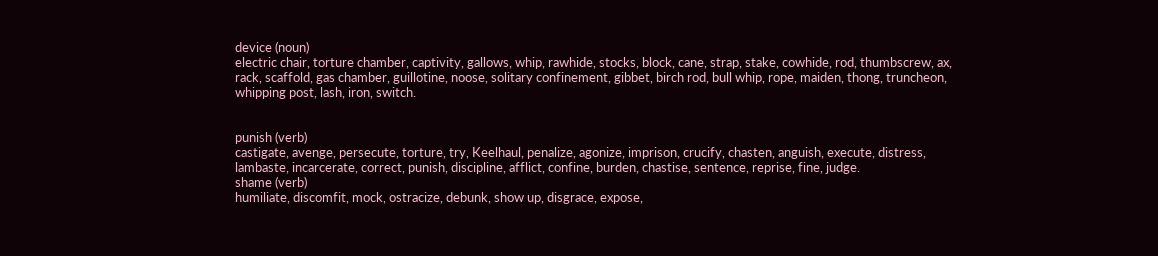device (noun)
electric chair, torture chamber, captivity, gallows, whip, rawhide, stocks, block, cane, strap, stake, cowhide, rod, thumbscrew, ax, rack, scaffold, gas chamber, guillotine, noose, solitary confinement, gibbet, birch rod, bull whip, rope, maiden, thong, truncheon, whipping post, lash, iron, switch.


punish (verb)
castigate, avenge, persecute, torture, try, Keelhaul, penalize, agonize, imprison, crucify, chasten, anguish, execute, distress, lambaste, incarcerate, correct, punish, discipline, afflict, confine, burden, chastise, sentence, reprise, fine, judge.
shame (verb)
humiliate, discomfit, mock, ostracize, debunk, show up, disgrace, expose,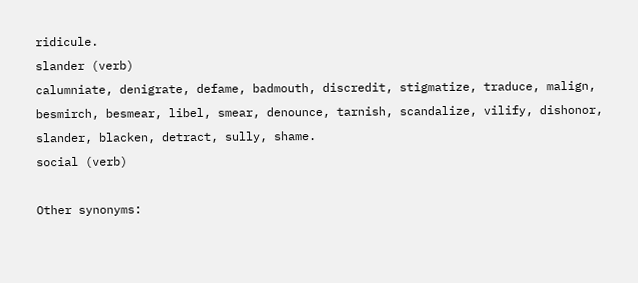ridicule.
slander (verb)
calumniate, denigrate, defame, badmouth, discredit, stigmatize, traduce, malign, besmirch, besmear, libel, smear, denounce, tarnish, scandalize, vilify, dishonor, slander, blacken, detract, sully, shame.
social (verb)

Other synonyms: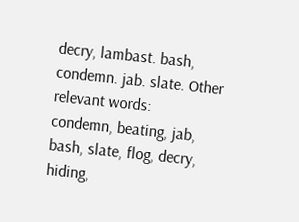decry, lambast. bash, condemn. jab. slate. Other relevant words:
condemn, beating, jab, bash, slate, flog, decry, hiding,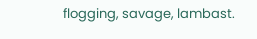flogging, savage, lambast.